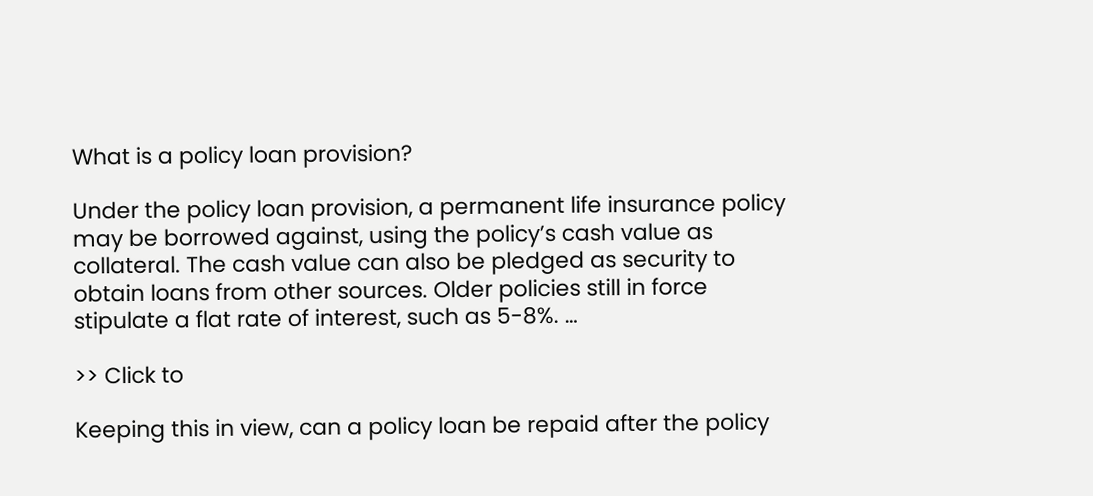What is a policy loan provision?

Under the policy loan provision, a permanent life insurance policy may be borrowed against, using the policy’s cash value as collateral. The cash value can also be pledged as security to obtain loans from other sources. Older policies still in force stipulate a flat rate of interest, such as 5-8%. …

>> Click to

Keeping this in view, can a policy loan be repaid after the policy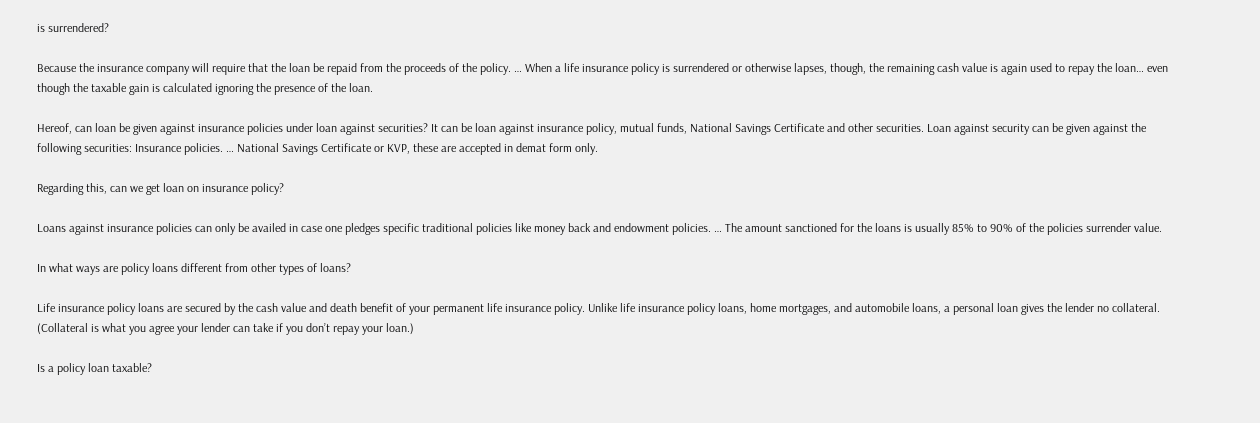is surrendered?

Because the insurance company will require that the loan be repaid from the proceeds of the policy. … When a life insurance policy is surrendered or otherwise lapses, though, the remaining cash value is again used to repay the loan… even though the taxable gain is calculated ignoring the presence of the loan.

Hereof, can loan be given against insurance policies under loan against securities? It can be loan against insurance policy, mutual funds, National Savings Certificate and other securities. Loan against security can be given against the following securities: Insurance policies. … National Savings Certificate or KVP, these are accepted in demat form only.

Regarding this, can we get loan on insurance policy?

Loans against insurance policies can only be availed in case one pledges specific traditional policies like money back and endowment policies. … The amount sanctioned for the loans is usually 85% to 90% of the policies surrender value.

In what ways are policy loans different from other types of loans?

Life insurance policy loans are secured by the cash value and death benefit of your permanent life insurance policy. Unlike life insurance policy loans, home mortgages, and automobile loans, a personal loan gives the lender no collateral. (Collateral is what you agree your lender can take if you don’t repay your loan.)

Is a policy loan taxable?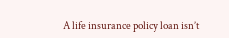A life insurance policy loan isn’t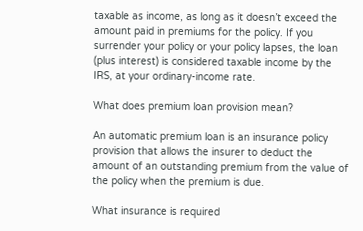taxable as income, as long as it doesn’t exceed the amount paid in premiums for the policy. If you surrender your policy or your policy lapses, the loan (plus interest) is considered taxable income by the IRS, at your ordinary-income rate.

What does premium loan provision mean?

An automatic premium loan is an insurance policy provision that allows the insurer to deduct the amount of an outstanding premium from the value of the policy when the premium is due.

What insurance is required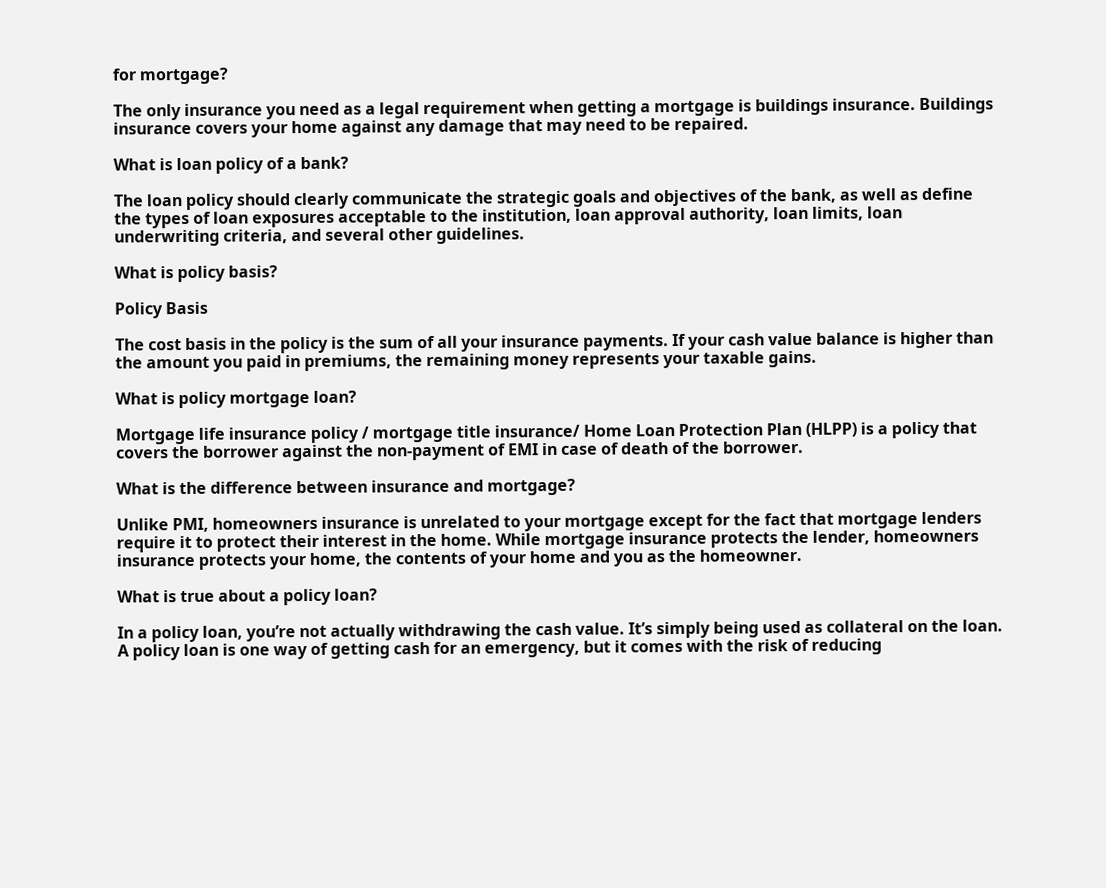for mortgage?

The only insurance you need as a legal requirement when getting a mortgage is buildings insurance. Buildings insurance covers your home against any damage that may need to be repaired.

What is loan policy of a bank?

The loan policy should clearly communicate the strategic goals and objectives of the bank, as well as define the types of loan exposures acceptable to the institution, loan approval authority, loan limits, loan underwriting criteria, and several other guidelines.

What is policy basis?

Policy Basis

The cost basis in the policy is the sum of all your insurance payments. If your cash value balance is higher than the amount you paid in premiums, the remaining money represents your taxable gains.

What is policy mortgage loan?

Mortgage life insurance policy / mortgage title insurance/ Home Loan Protection Plan (HLPP) is a policy that covers the borrower against the non-payment of EMI in case of death of the borrower.

What is the difference between insurance and mortgage?

Unlike PMI, homeowners insurance is unrelated to your mortgage except for the fact that mortgage lenders require it to protect their interest in the home. While mortgage insurance protects the lender, homeowners insurance protects your home, the contents of your home and you as the homeowner.

What is true about a policy loan?

In a policy loan, you’re not actually withdrawing the cash value. It’s simply being used as collateral on the loan. A policy loan is one way of getting cash for an emergency, but it comes with the risk of reducing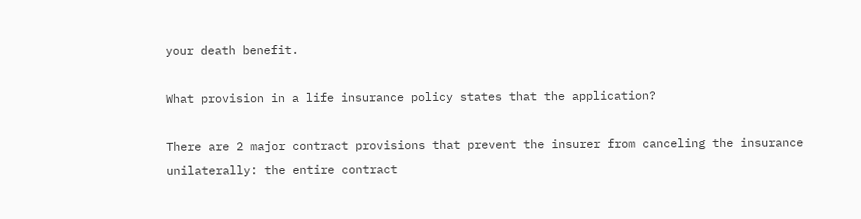your death benefit.

What provision in a life insurance policy states that the application?

There are 2 major contract provisions that prevent the insurer from canceling the insurance unilaterally: the entire contract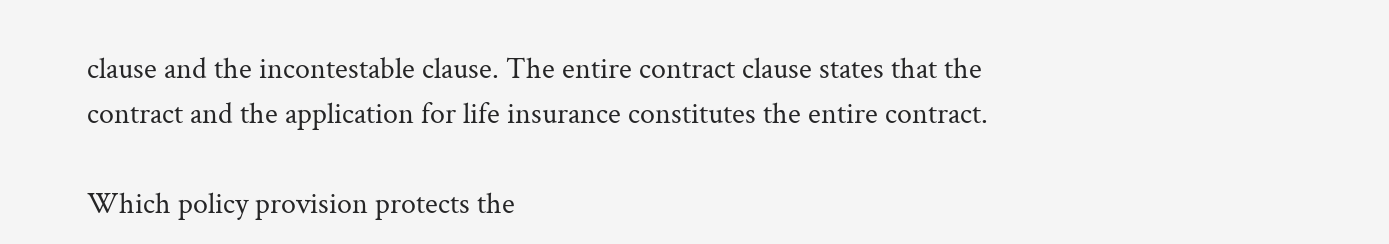clause and the incontestable clause. The entire contract clause states that the contract and the application for life insurance constitutes the entire contract.

Which policy provision protects the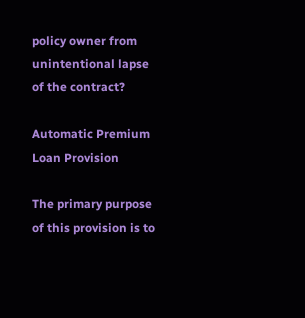policy owner from unintentional lapse of the contract?

Automatic Premium Loan Provision

The primary purpose of this provision is to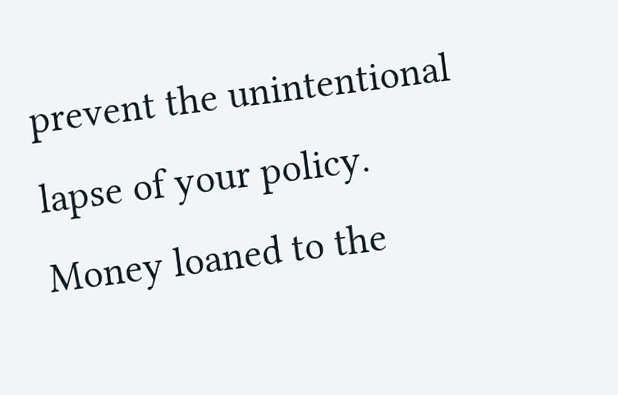prevent the unintentional lapse of your policy. Money loaned to the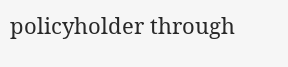policyholder through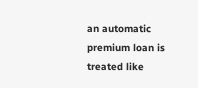an automatic premium loan is treated like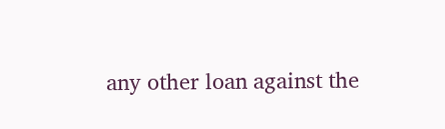any other loan against the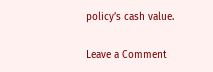policy’s cash value.

Leave a Comment